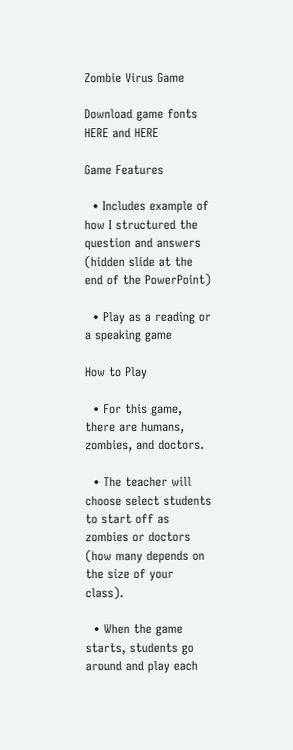Zombie Virus Game

Download game fonts HERE and HERE

Game Features

  • Includes example of how I structured the question and answers (hidden slide at the end of the PowerPoint)

  • Play as a reading or a speaking game

How to Play

  • For this game, there are humans, zombies, and doctors.

  • The teacher will choose select students to start off as zombies or doctors (how many depends on the size of your class).

  • When the game starts, students go around and play each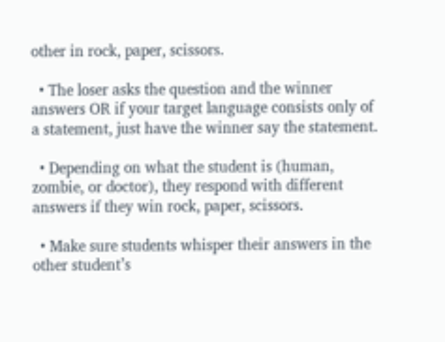other in rock, paper, scissors.

  • The loser asks the question and the winner answers OR if your target language consists only of a statement, just have the winner say the statement.

  • Depending on what the student is (human, zombie, or doctor), they respond with different answers if they win rock, paper, scissors.

  • Make sure students whisper their answers in the other student’s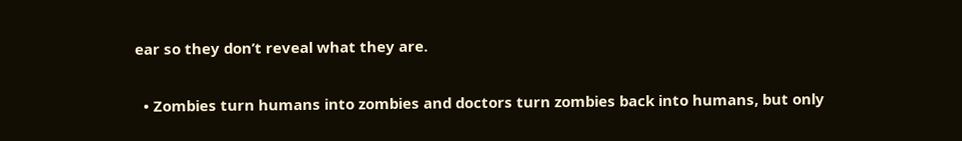ear so they don’t reveal what they are.

  • Zombies turn humans into zombies and doctors turn zombies back into humans, but only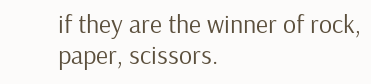if they are the winner of rock, paper, scissors.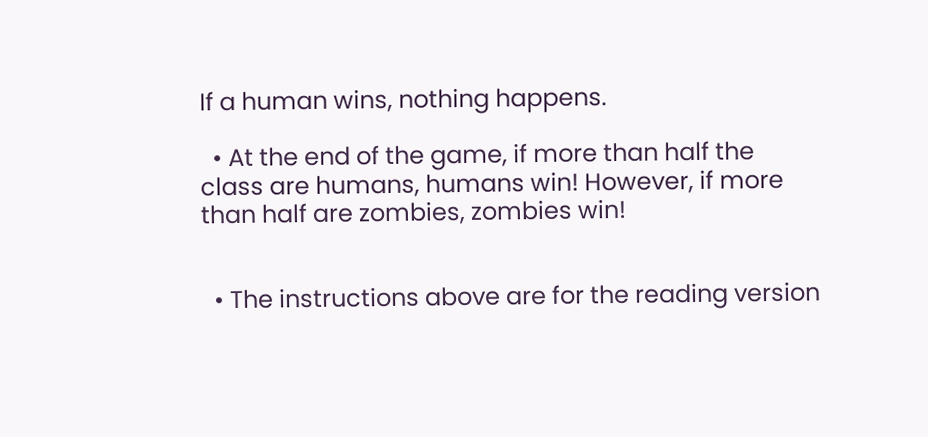If a human wins, nothing happens.

  • At the end of the game, if more than half the class are humans, humans win! However, if more than half are zombies, zombies win!


  • The instructions above are for the reading version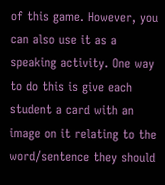of this game. However, you can also use it as a  speaking activity. One way to do this is give each student a card with an image on it relating to the word/sentence they should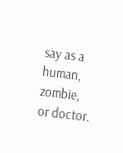say as a human, zombie, or doctor.